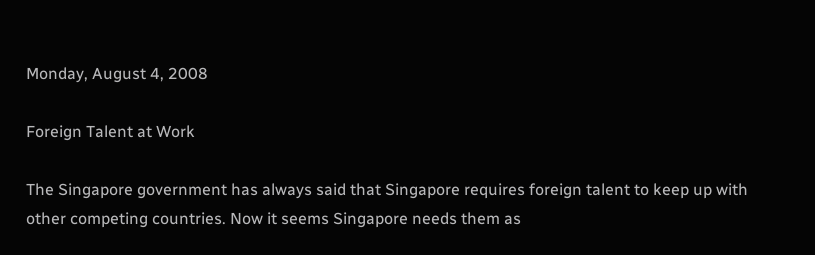Monday, August 4, 2008

Foreign Talent at Work

The Singapore government has always said that Singapore requires foreign talent to keep up with other competing countries. Now it seems Singapore needs them as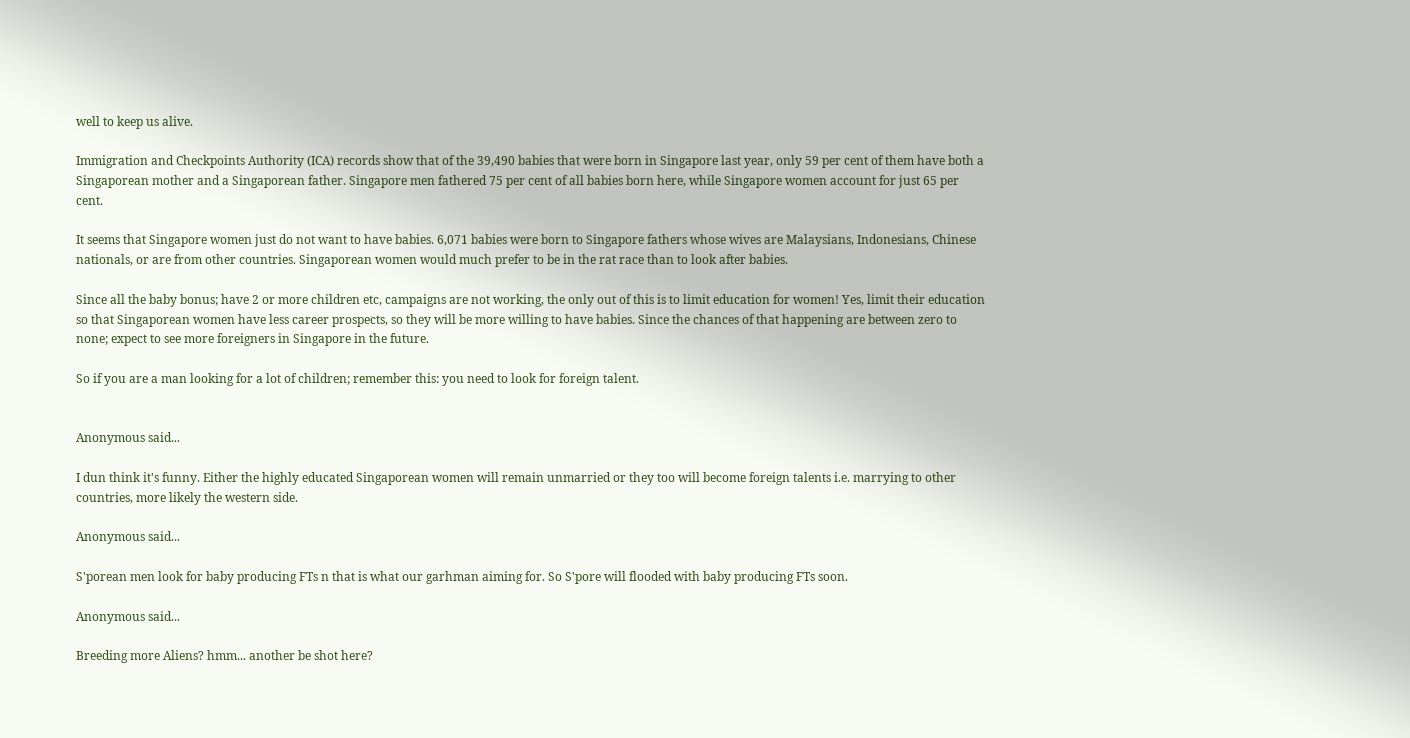well to keep us alive.

Immigration and Checkpoints Authority (ICA) records show that of the 39,490 babies that were born in Singapore last year, only 59 per cent of them have both a Singaporean mother and a Singaporean father. Singapore men fathered 75 per cent of all babies born here, while Singapore women account for just 65 per cent.

It seems that Singapore women just do not want to have babies. 6,071 babies were born to Singapore fathers whose wives are Malaysians, Indonesians, Chinese nationals, or are from other countries. Singaporean women would much prefer to be in the rat race than to look after babies.

Since all the baby bonus; have 2 or more children etc, campaigns are not working, the only out of this is to limit education for women! Yes, limit their education so that Singaporean women have less career prospects, so they will be more willing to have babies. Since the chances of that happening are between zero to none; expect to see more foreigners in Singapore in the future.

So if you are a man looking for a lot of children; remember this: you need to look for foreign talent.


Anonymous said...

I dun think it's funny. Either the highly educated Singaporean women will remain unmarried or they too will become foreign talents i.e. marrying to other countries, more likely the western side.

Anonymous said...

S'porean men look for baby producing FTs n that is what our garhman aiming for. So S'pore will flooded with baby producing FTs soon.

Anonymous said...

Breeding more Aliens? hmm... another be shot here?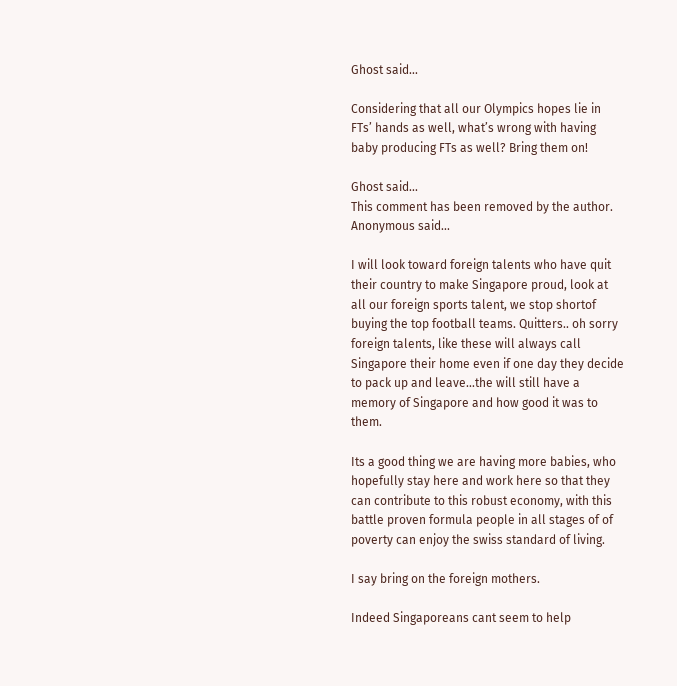Ghost said...

Considering that all our Olympics hopes lie in FTs’ hands as well, what’s wrong with having baby producing FTs as well? Bring them on!

Ghost said...
This comment has been removed by the author.
Anonymous said...

I will look toward foreign talents who have quit their country to make Singapore proud, look at all our foreign sports talent, we stop shortof buying the top football teams. Quitters.. oh sorry foreign talents, like these will always call Singapore their home even if one day they decide to pack up and leave...the will still have a memory of Singapore and how good it was to them.

Its a good thing we are having more babies, who hopefully stay here and work here so that they can contribute to this robust economy, with this battle proven formula people in all stages of of poverty can enjoy the swiss standard of living.

I say bring on the foreign mothers.

Indeed Singaporeans cant seem to help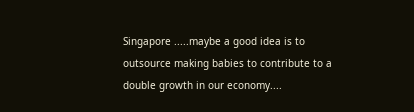Singapore .....maybe a good idea is to outsource making babies to contribute to a double growth in our economy....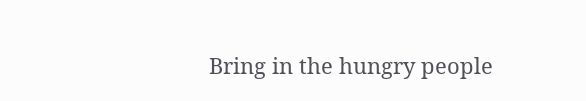Bring in the hungry people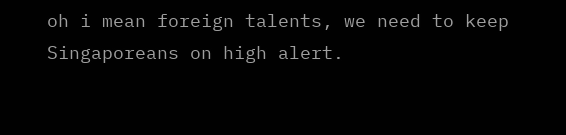oh i mean foreign talents, we need to keep Singaporeans on high alert.